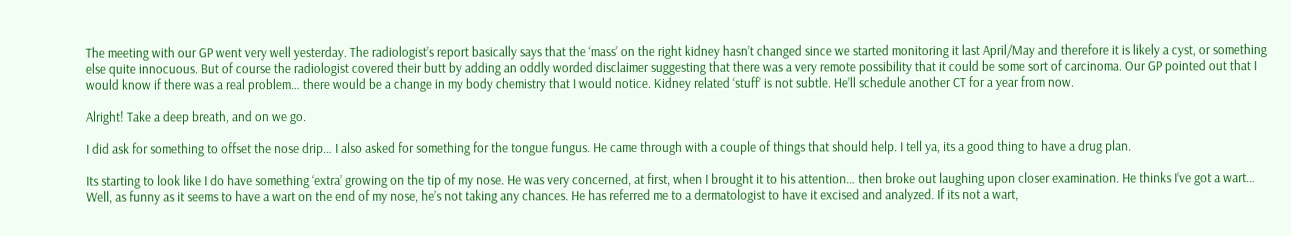The meeting with our GP went very well yesterday. The radiologist’s report basically says that the ‘mass’ on the right kidney hasn’t changed since we started monitoring it last April/May and therefore it is likely a cyst, or something else quite innocuous. But of course the radiologist covered their butt by adding an oddly worded disclaimer suggesting that there was a very remote possibility that it could be some sort of carcinoma. Our GP pointed out that I would know if there was a real problem… there would be a change in my body chemistry that I would notice. Kidney related ‘stuff’ is not subtle. He’ll schedule another CT for a year from now.

Alright! Take a deep breath, and on we go.

I did ask for something to offset the nose drip… I also asked for something for the tongue fungus. He came through with a couple of things that should help. I tell ya, its a good thing to have a drug plan.

Its starting to look like I do have something ‘extra’ growing on the tip of my nose. He was very concerned, at first, when I brought it to his attention… then broke out laughing upon closer examination. He thinks I’ve got a wart… Well, as funny as it seems to have a wart on the end of my nose, he’s not taking any chances. He has referred me to a dermatologist to have it excised and analyzed. If its not a wart,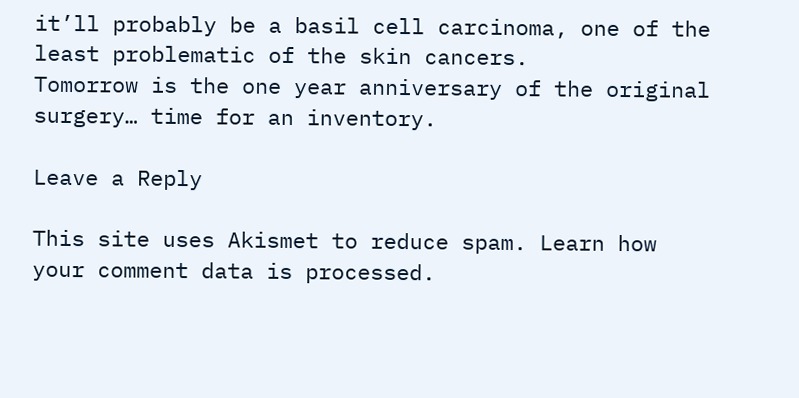it’ll probably be a basil cell carcinoma, one of the least problematic of the skin cancers.
Tomorrow is the one year anniversary of the original surgery… time for an inventory.

Leave a Reply

This site uses Akismet to reduce spam. Learn how your comment data is processed.